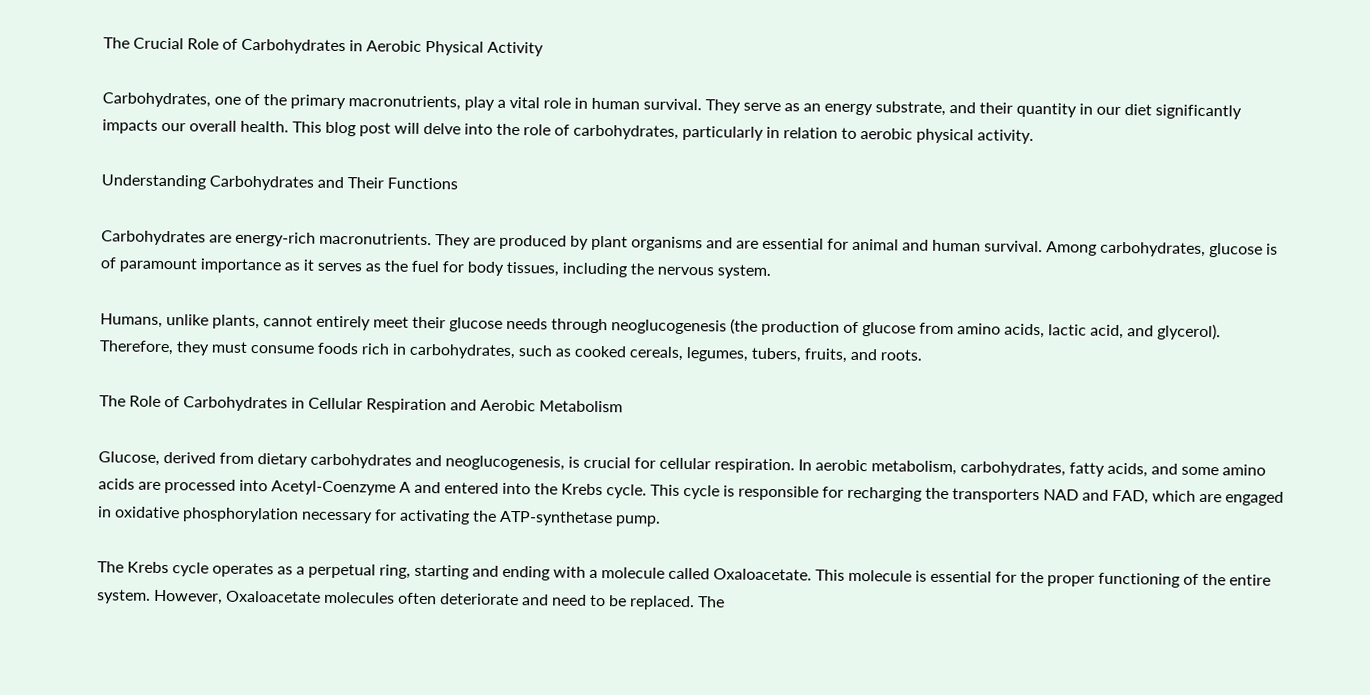The Crucial Role of Carbohydrates in Aerobic Physical Activity

Carbohydrates, one of the primary macronutrients, play a vital role in human survival. They serve as an energy substrate, and their quantity in our diet significantly impacts our overall health. This blog post will delve into the role of carbohydrates, particularly in relation to aerobic physical activity.

Understanding Carbohydrates and Their Functions

Carbohydrates are energy-rich macronutrients. They are produced by plant organisms and are essential for animal and human survival. Among carbohydrates, glucose is of paramount importance as it serves as the fuel for body tissues, including the nervous system.

Humans, unlike plants, cannot entirely meet their glucose needs through neoglucogenesis (the production of glucose from amino acids, lactic acid, and glycerol). Therefore, they must consume foods rich in carbohydrates, such as cooked cereals, legumes, tubers, fruits, and roots.

The Role of Carbohydrates in Cellular Respiration and Aerobic Metabolism

Glucose, derived from dietary carbohydrates and neoglucogenesis, is crucial for cellular respiration. In aerobic metabolism, carbohydrates, fatty acids, and some amino acids are processed into Acetyl-Coenzyme A and entered into the Krebs cycle. This cycle is responsible for recharging the transporters NAD and FAD, which are engaged in oxidative phosphorylation necessary for activating the ATP-synthetase pump.

The Krebs cycle operates as a perpetual ring, starting and ending with a molecule called Oxaloacetate. This molecule is essential for the proper functioning of the entire system. However, Oxaloacetate molecules often deteriorate and need to be replaced. The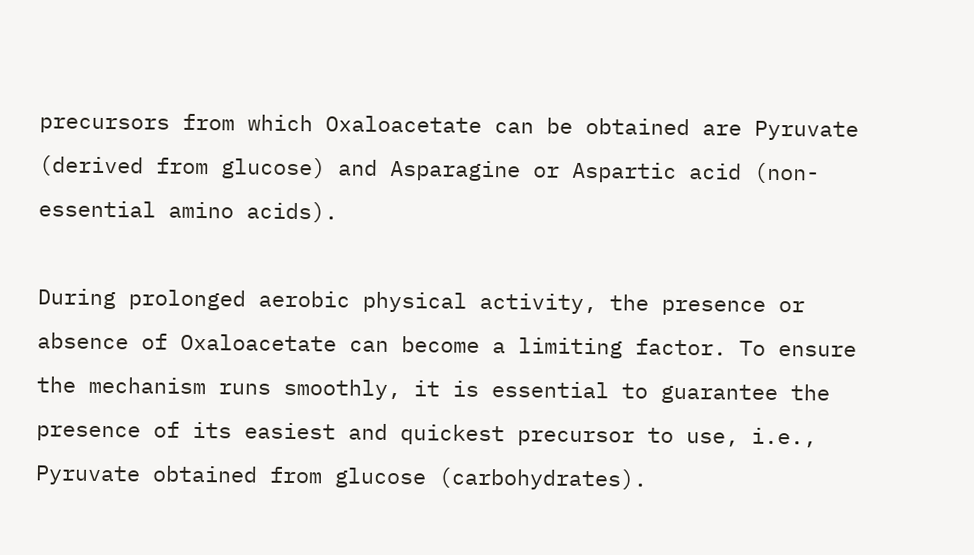precursors from which Oxaloacetate can be obtained are Pyruvate (derived from glucose) and Asparagine or Aspartic acid (non-essential amino acids).

During prolonged aerobic physical activity, the presence or absence of Oxaloacetate can become a limiting factor. To ensure the mechanism runs smoothly, it is essential to guarantee the presence of its easiest and quickest precursor to use, i.e., Pyruvate obtained from glucose (carbohydrates).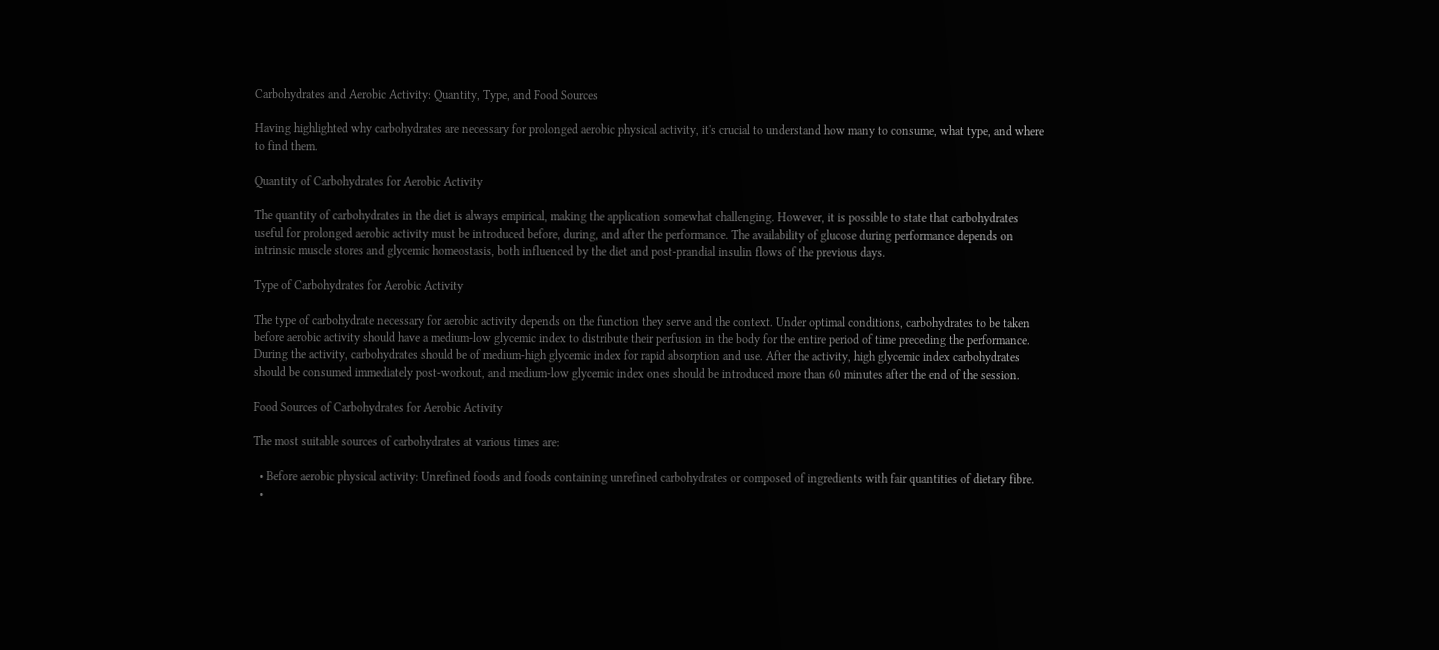Carbohydrates and Aerobic Activity: Quantity, Type, and Food Sources

Having highlighted why carbohydrates are necessary for prolonged aerobic physical activity, it's crucial to understand how many to consume, what type, and where to find them.

Quantity of Carbohydrates for Aerobic Activity

The quantity of carbohydrates in the diet is always empirical, making the application somewhat challenging. However, it is possible to state that carbohydrates useful for prolonged aerobic activity must be introduced before, during, and after the performance. The availability of glucose during performance depends on intrinsic muscle stores and glycemic homeostasis, both influenced by the diet and post-prandial insulin flows of the previous days.

Type of Carbohydrates for Aerobic Activity

The type of carbohydrate necessary for aerobic activity depends on the function they serve and the context. Under optimal conditions, carbohydrates to be taken before aerobic activity should have a medium-low glycemic index to distribute their perfusion in the body for the entire period of time preceding the performance. During the activity, carbohydrates should be of medium-high glycemic index for rapid absorption and use. After the activity, high glycemic index carbohydrates should be consumed immediately post-workout, and medium-low glycemic index ones should be introduced more than 60 minutes after the end of the session.

Food Sources of Carbohydrates for Aerobic Activity

The most suitable sources of carbohydrates at various times are:

  • Before aerobic physical activity: Unrefined foods and foods containing unrefined carbohydrates or composed of ingredients with fair quantities of dietary fibre.
  •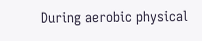During aerobic physical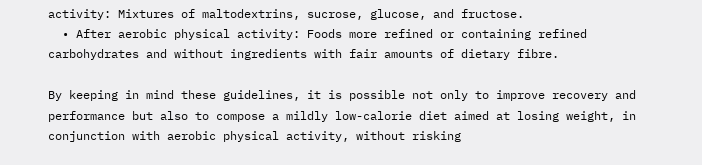activity: Mixtures of maltodextrins, sucrose, glucose, and fructose.
  • After aerobic physical activity: Foods more refined or containing refined carbohydrates and without ingredients with fair amounts of dietary fibre.

By keeping in mind these guidelines, it is possible not only to improve recovery and performance but also to compose a mildly low-calorie diet aimed at losing weight, in conjunction with aerobic physical activity, without risking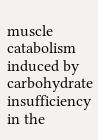muscle catabolism induced by carbohydrate insufficiency in the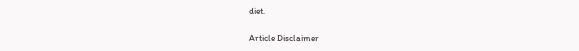diet.

Article Disclaimer